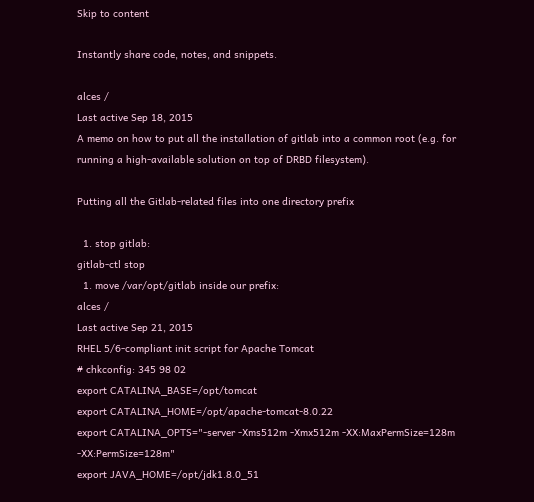Skip to content

Instantly share code, notes, and snippets.

alces /
Last active Sep 18, 2015
A memo on how to put all the installation of gitlab into a common root (e.g. for running a high-available solution on top of DRBD filesystem).

Putting all the Gitlab-related files into one directory prefix

  1. stop gitlab:
gitlab-ctl stop
  1. move /var/opt/gitlab inside our prefix:
alces /
Last active Sep 21, 2015
RHEL 5/6-compliant init script for Apache Tomcat
# chkconfig: 345 98 02
export CATALINA_BASE=/opt/tomcat
export CATALINA_HOME=/opt/apache-tomcat-8.0.22
export CATALINA_OPTS="-server -Xms512m -Xmx512m -XX:MaxPermSize=128m -XX:PermSize=128m"
export JAVA_HOME=/opt/jdk1.8.0_51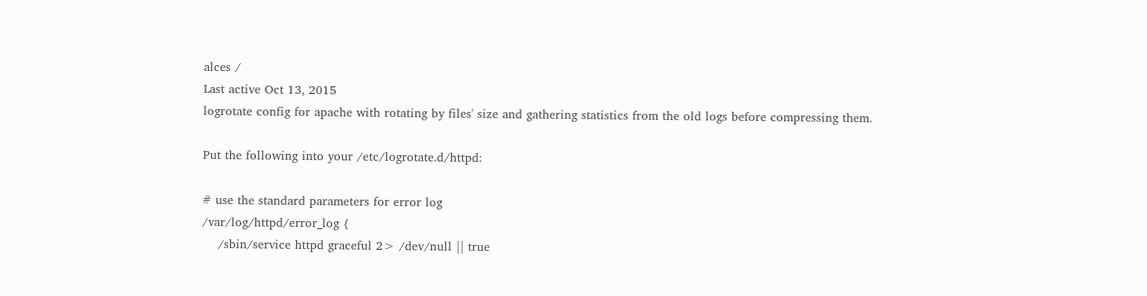alces /
Last active Oct 13, 2015
logrotate config for apache with rotating by files' size and gathering statistics from the old logs before compressing them.

Put the following into your /etc/logrotate.d/httpd:

# use the standard parameters for error log
/var/log/httpd/error_log {
    /sbin/service httpd graceful 2> /dev/null || true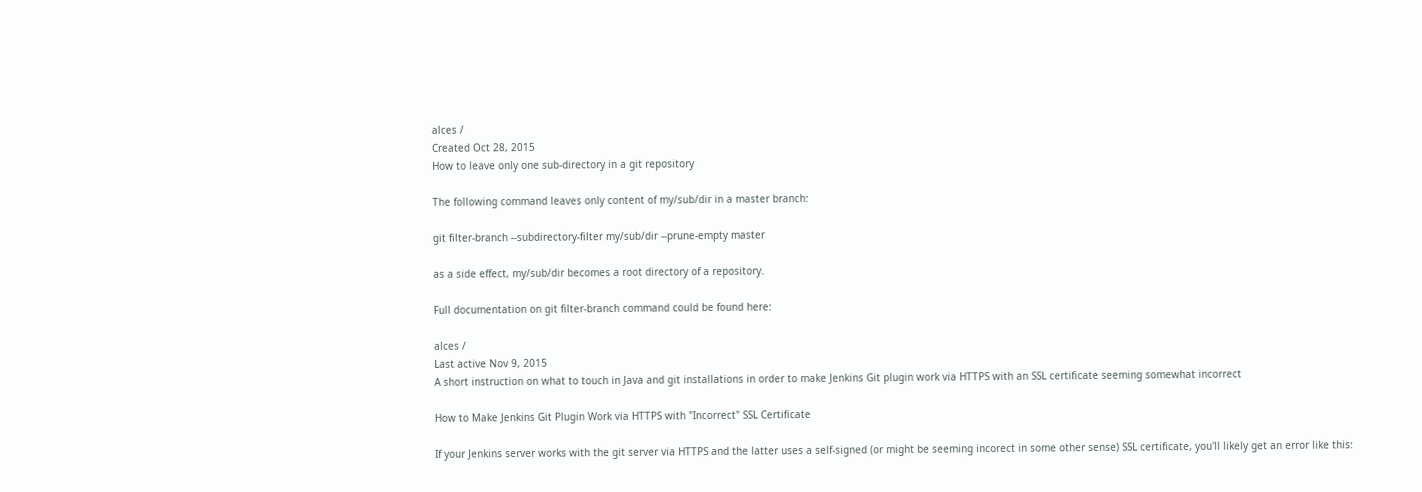alces /
Created Oct 28, 2015
How to leave only one sub-directory in a git repository

The following command leaves only content of my/sub/dir in a master branch:

git filter-branch --subdirectory-filter my/sub/dir --prune-empty master

as a side effect, my/sub/dir becomes a root directory of a repository.

Full documentation on git filter-branch command could be found here:

alces /
Last active Nov 9, 2015
A short instruction on what to touch in Java and git installations in order to make Jenkins Git plugin work via HTTPS with an SSL certificate seeming somewhat incorrect

How to Make Jenkins Git Plugin Work via HTTPS with "Incorrect" SSL Certificate

If your Jenkins server works with the git server via HTTPS and the latter uses a self-signed (or might be seeming incorect in some other sense) SSL certificate, you'll likely get an error like this: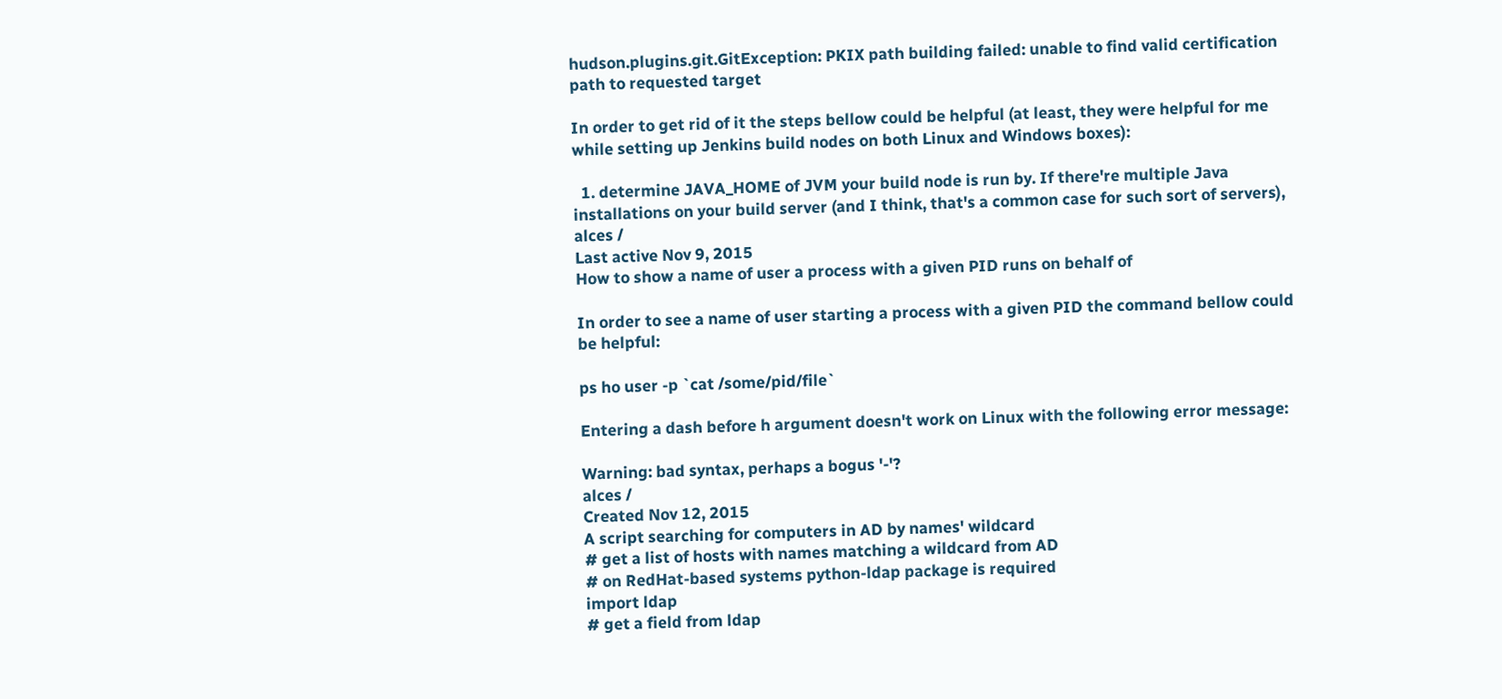hudson.plugins.git.GitException: PKIX path building failed: unable to find valid certification path to requested target

In order to get rid of it the steps bellow could be helpful (at least, they were helpful for me while setting up Jenkins build nodes on both Linux and Windows boxes):

  1. determine JAVA_HOME of JVM your build node is run by. If there're multiple Java installations on your build server (and I think, that's a common case for such sort of servers),
alces /
Last active Nov 9, 2015
How to show a name of user a process with a given PID runs on behalf of

In order to see a name of user starting a process with a given PID the command bellow could be helpful:

ps ho user -p `cat /some/pid/file`

Entering a dash before h argument doesn't work on Linux with the following error message:

Warning: bad syntax, perhaps a bogus '-'?
alces /
Created Nov 12, 2015
A script searching for computers in AD by names' wildcard
# get a list of hosts with names matching a wildcard from AD
# on RedHat-based systems python-ldap package is required
import ldap
# get a field from ldap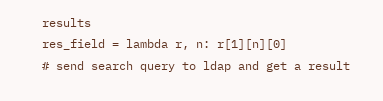results
res_field = lambda r, n: r[1][n][0]
# send search query to ldap and get a result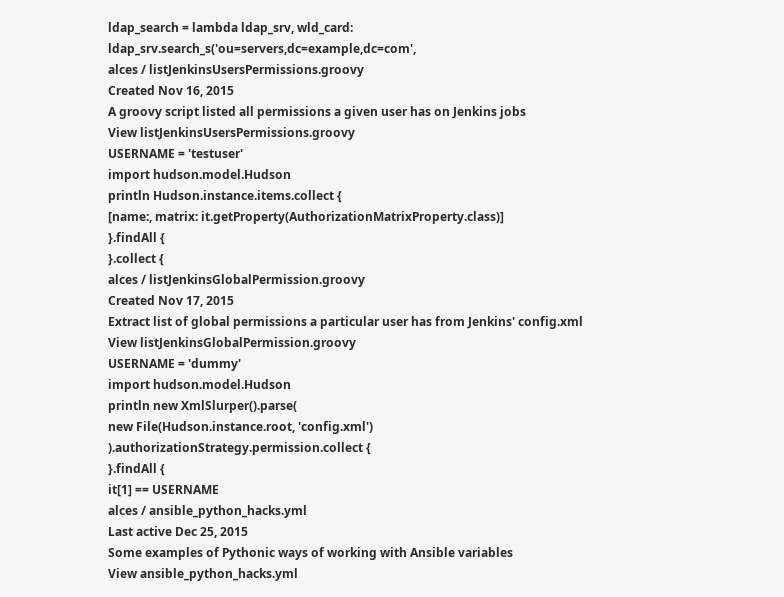ldap_search = lambda ldap_srv, wld_card: ldap_srv.search_s('ou=servers,dc=example,dc=com',
alces / listJenkinsUsersPermissions.groovy
Created Nov 16, 2015
A groovy script listed all permissions a given user has on Jenkins jobs
View listJenkinsUsersPermissions.groovy
USERNAME = 'testuser'
import hudson.model.Hudson
println Hudson.instance.items.collect {
[name:, matrix: it.getProperty(AuthorizationMatrixProperty.class)]
}.findAll {
}.collect {
alces / listJenkinsGlobalPermission.groovy
Created Nov 17, 2015
Extract list of global permissions a particular user has from Jenkins' config.xml
View listJenkinsGlobalPermission.groovy
USERNAME = 'dummy'
import hudson.model.Hudson
println new XmlSlurper().parse(
new File(Hudson.instance.root, 'config.xml')
).authorizationStrategy.permission.collect {
}.findAll {
it[1] == USERNAME
alces / ansible_python_hacks.yml
Last active Dec 25, 2015
Some examples of Pythonic ways of working with Ansible variables
View ansible_python_hacks.yml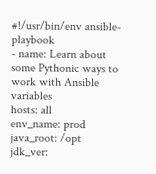#!/usr/bin/env ansible-playbook
- name: Learn about some Pythonic ways to work with Ansible variables
hosts: all
env_name: prod
java_root: /opt
jdk_ver: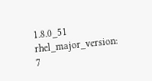1.8.0_51
rhel_major_version: 7